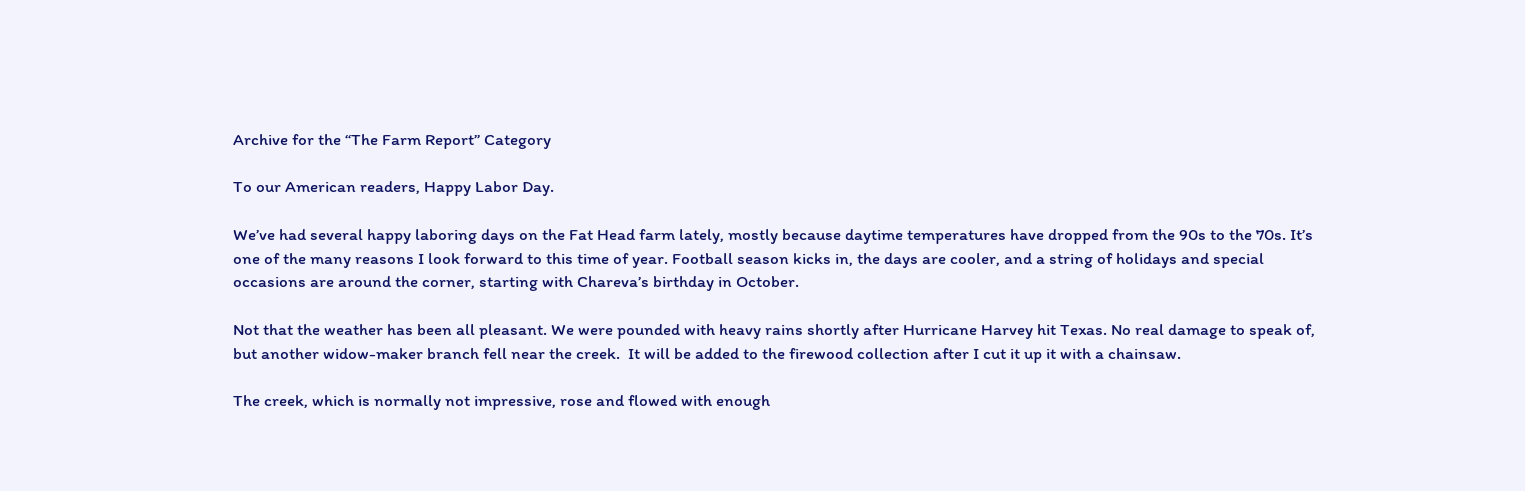Archive for the “The Farm Report” Category

To our American readers, Happy Labor Day.

We’ve had several happy laboring days on the Fat Head farm lately, mostly because daytime temperatures have dropped from the 90s to the 70s. It’s one of the many reasons I look forward to this time of year. Football season kicks in, the days are cooler, and a string of holidays and special occasions are around the corner, starting with Chareva’s birthday in October.

Not that the weather has been all pleasant. We were pounded with heavy rains shortly after Hurricane Harvey hit Texas. No real damage to speak of, but another widow-maker branch fell near the creek.  It will be added to the firewood collection after I cut it up it with a chainsaw.

The creek, which is normally not impressive, rose and flowed with enough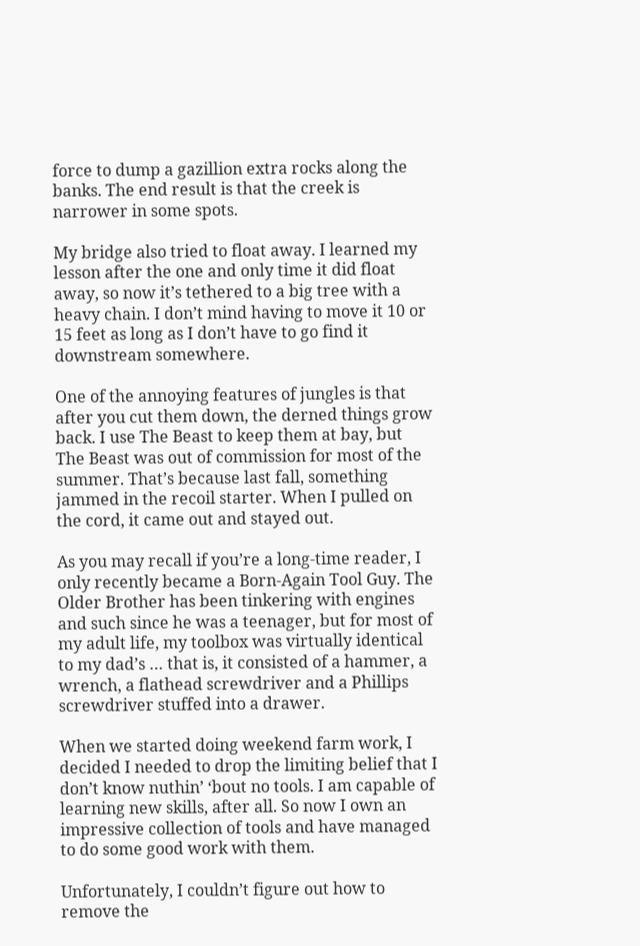force to dump a gazillion extra rocks along the banks. The end result is that the creek is narrower in some spots.

My bridge also tried to float away. I learned my lesson after the one and only time it did float away, so now it’s tethered to a big tree with a heavy chain. I don’t mind having to move it 10 or 15 feet as long as I don’t have to go find it downstream somewhere.

One of the annoying features of jungles is that after you cut them down, the derned things grow back. I use The Beast to keep them at bay, but The Beast was out of commission for most of the summer. That’s because last fall, something jammed in the recoil starter. When I pulled on the cord, it came out and stayed out.

As you may recall if you’re a long-time reader, I only recently became a Born-Again Tool Guy. The Older Brother has been tinkering with engines and such since he was a teenager, but for most of my adult life, my toolbox was virtually identical to my dad’s … that is, it consisted of a hammer, a wrench, a flathead screwdriver and a Phillips screwdriver stuffed into a drawer.

When we started doing weekend farm work, I decided I needed to drop the limiting belief that I don’t know nuthin’ ‘bout no tools. I am capable of learning new skills, after all. So now I own an impressive collection of tools and have managed to do some good work with them.

Unfortunately, I couldn’t figure out how to remove the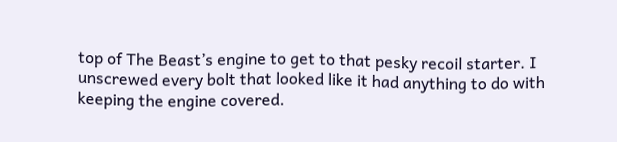top of The Beast’s engine to get to that pesky recoil starter. I unscrewed every bolt that looked like it had anything to do with keeping the engine covered.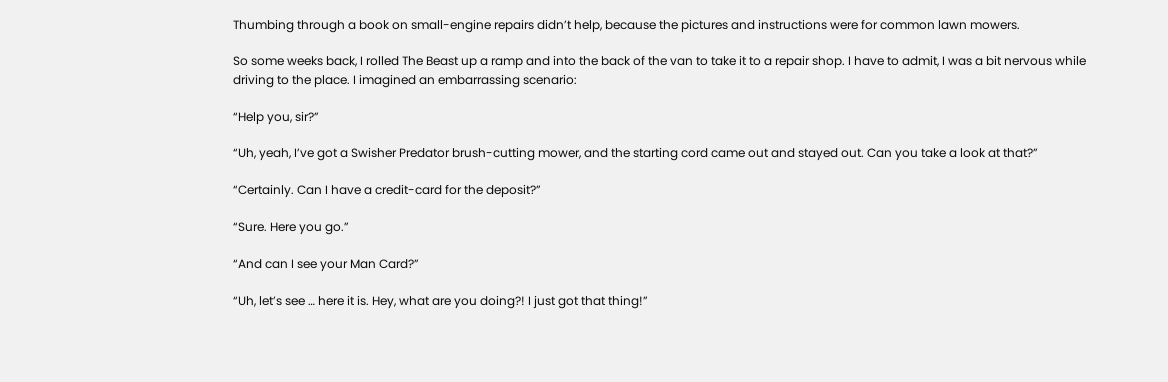Thumbing through a book on small-engine repairs didn’t help, because the pictures and instructions were for common lawn mowers.

So some weeks back, I rolled The Beast up a ramp and into the back of the van to take it to a repair shop. I have to admit, I was a bit nervous while driving to the place. I imagined an embarrassing scenario:

“Help you, sir?”

“Uh, yeah, I’ve got a Swisher Predator brush-cutting mower, and the starting cord came out and stayed out. Can you take a look at that?”

“Certainly. Can I have a credit-card for the deposit?”

“Sure. Here you go.”

“And can I see your Man Card?”

“Uh, let’s see … here it is. Hey, what are you doing?! I just got that thing!”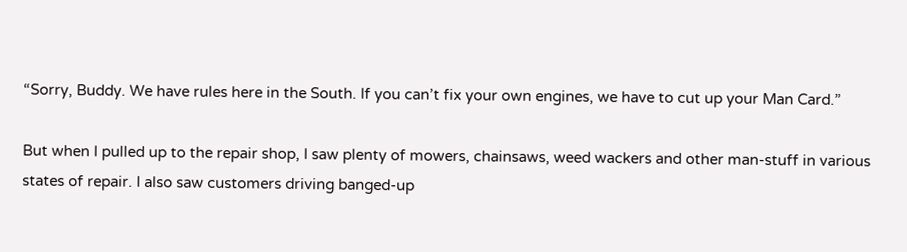“Sorry, Buddy. We have rules here in the South. If you can’t fix your own engines, we have to cut up your Man Card.”

But when I pulled up to the repair shop, I saw plenty of mowers, chainsaws, weed wackers and other man-stuff in various states of repair. I also saw customers driving banged-up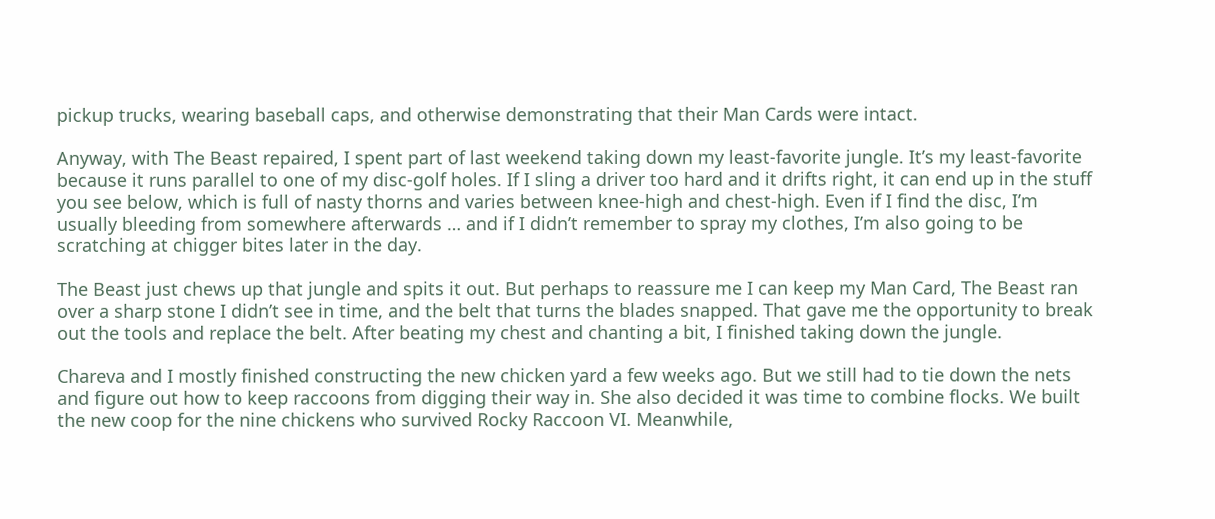pickup trucks, wearing baseball caps, and otherwise demonstrating that their Man Cards were intact.

Anyway, with The Beast repaired, I spent part of last weekend taking down my least-favorite jungle. It’s my least-favorite because it runs parallel to one of my disc-golf holes. If I sling a driver too hard and it drifts right, it can end up in the stuff you see below, which is full of nasty thorns and varies between knee-high and chest-high. Even if I find the disc, I’m usually bleeding from somewhere afterwards … and if I didn’t remember to spray my clothes, I’m also going to be scratching at chigger bites later in the day.

The Beast just chews up that jungle and spits it out. But perhaps to reassure me I can keep my Man Card, The Beast ran over a sharp stone I didn’t see in time, and the belt that turns the blades snapped. That gave me the opportunity to break out the tools and replace the belt. After beating my chest and chanting a bit, I finished taking down the jungle.

Chareva and I mostly finished constructing the new chicken yard a few weeks ago. But we still had to tie down the nets and figure out how to keep raccoons from digging their way in. She also decided it was time to combine flocks. We built the new coop for the nine chickens who survived Rocky Raccoon VI. Meanwhile,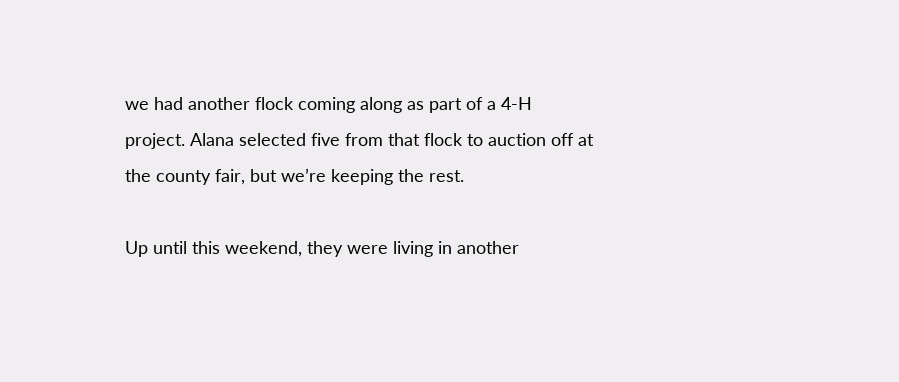we had another flock coming along as part of a 4-H project. Alana selected five from that flock to auction off at the county fair, but we’re keeping the rest.

Up until this weekend, they were living in another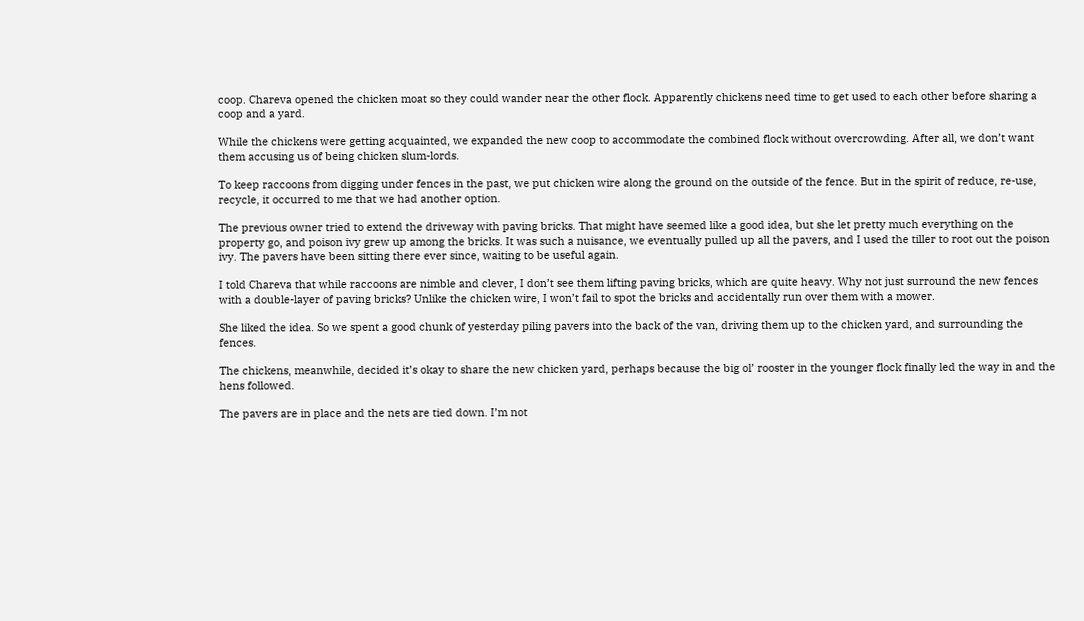coop. Chareva opened the chicken moat so they could wander near the other flock. Apparently chickens need time to get used to each other before sharing a coop and a yard.

While the chickens were getting acquainted, we expanded the new coop to accommodate the combined flock without overcrowding. After all, we don’t want them accusing us of being chicken slum-lords.

To keep raccoons from digging under fences in the past, we put chicken wire along the ground on the outside of the fence. But in the spirit of reduce, re-use, recycle, it occurred to me that we had another option.

The previous owner tried to extend the driveway with paving bricks. That might have seemed like a good idea, but she let pretty much everything on the property go, and poison ivy grew up among the bricks. It was such a nuisance, we eventually pulled up all the pavers, and I used the tiller to root out the poison ivy. The pavers have been sitting there ever since, waiting to be useful again.

I told Chareva that while raccoons are nimble and clever, I don’t see them lifting paving bricks, which are quite heavy. Why not just surround the new fences with a double-layer of paving bricks? Unlike the chicken wire, I won’t fail to spot the bricks and accidentally run over them with a mower.

She liked the idea. So we spent a good chunk of yesterday piling pavers into the back of the van, driving them up to the chicken yard, and surrounding the fences.

The chickens, meanwhile, decided it’s okay to share the new chicken yard, perhaps because the big ol’ rooster in the younger flock finally led the way in and the hens followed.

The pavers are in place and the nets are tied down. I’m not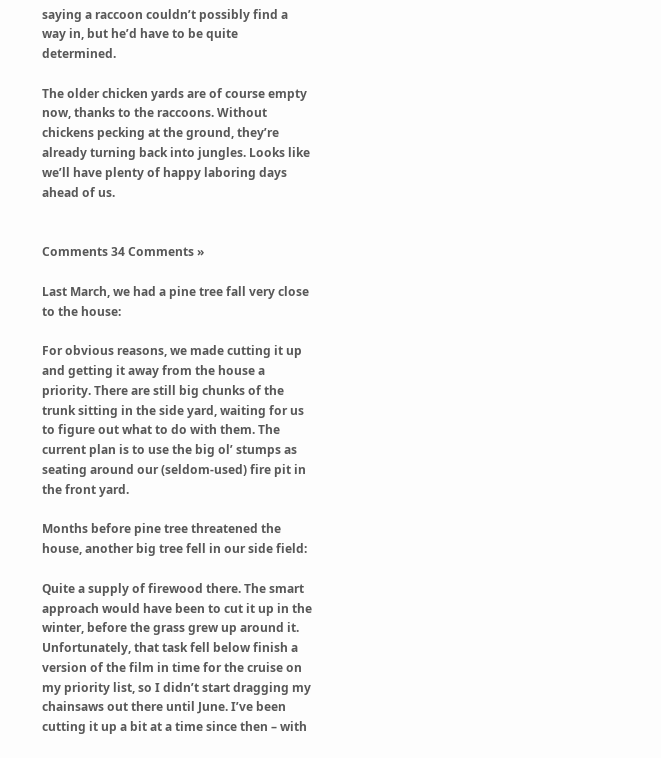saying a raccoon couldn’t possibly find a way in, but he’d have to be quite determined.

The older chicken yards are of course empty now, thanks to the raccoons. Without chickens pecking at the ground, they’re already turning back into jungles. Looks like we’ll have plenty of happy laboring days ahead of us.


Comments 34 Comments »

Last March, we had a pine tree fall very close to the house:

For obvious reasons, we made cutting it up and getting it away from the house a priority. There are still big chunks of the trunk sitting in the side yard, waiting for us to figure out what to do with them. The current plan is to use the big ol’ stumps as seating around our (seldom-used) fire pit in the front yard.

Months before pine tree threatened the house, another big tree fell in our side field:

Quite a supply of firewood there. The smart approach would have been to cut it up in the winter, before the grass grew up around it. Unfortunately, that task fell below finish a version of the film in time for the cruise on my priority list, so I didn’t start dragging my chainsaws out there until June. I’ve been cutting it up a bit at a time since then – with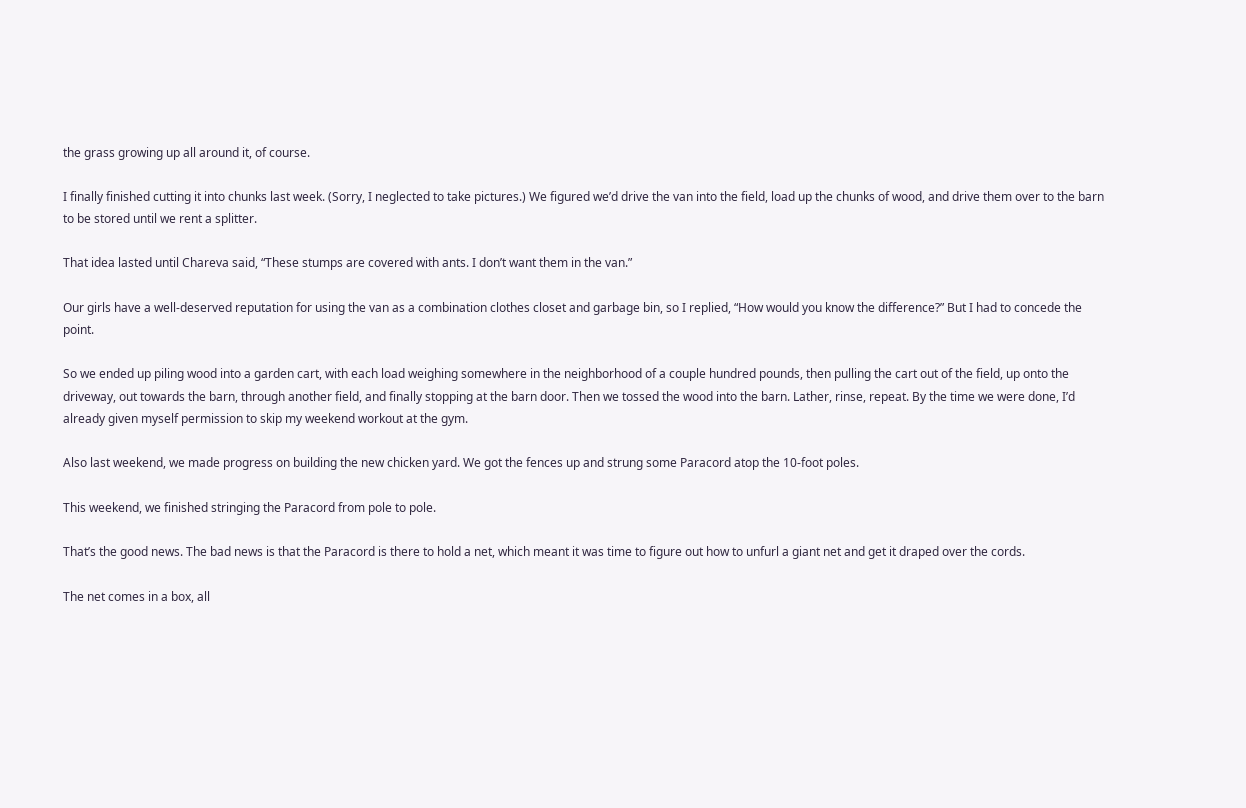the grass growing up all around it, of course.

I finally finished cutting it into chunks last week. (Sorry, I neglected to take pictures.) We figured we’d drive the van into the field, load up the chunks of wood, and drive them over to the barn to be stored until we rent a splitter.

That idea lasted until Chareva said, “These stumps are covered with ants. I don’t want them in the van.”

Our girls have a well-deserved reputation for using the van as a combination clothes closet and garbage bin, so I replied, “How would you know the difference?” But I had to concede the point.

So we ended up piling wood into a garden cart, with each load weighing somewhere in the neighborhood of a couple hundred pounds, then pulling the cart out of the field, up onto the driveway, out towards the barn, through another field, and finally stopping at the barn door. Then we tossed the wood into the barn. Lather, rinse, repeat. By the time we were done, I’d already given myself permission to skip my weekend workout at the gym.

Also last weekend, we made progress on building the new chicken yard. We got the fences up and strung some Paracord atop the 10-foot poles.

This weekend, we finished stringing the Paracord from pole to pole.

That’s the good news. The bad news is that the Paracord is there to hold a net, which meant it was time to figure out how to unfurl a giant net and get it draped over the cords.

The net comes in a box, all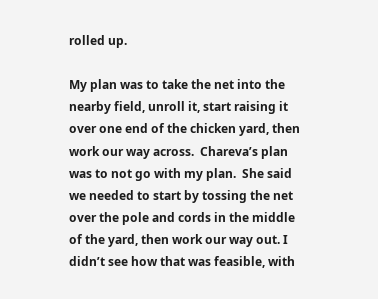rolled up.

My plan was to take the net into the nearby field, unroll it, start raising it over one end of the chicken yard, then work our way across.  Chareva’s plan was to not go with my plan.  She said we needed to start by tossing the net over the pole and cords in the middle of the yard, then work our way out. I didn’t see how that was feasible, with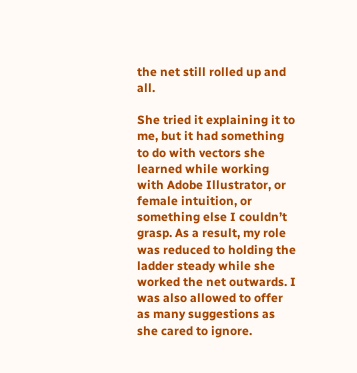the net still rolled up and all.

She tried it explaining it to me, but it had something to do with vectors she learned while working with Adobe Illustrator, or female intuition, or something else I couldn’t grasp. As a result, my role was reduced to holding the ladder steady while she worked the net outwards. I was also allowed to offer as many suggestions as she cared to ignore.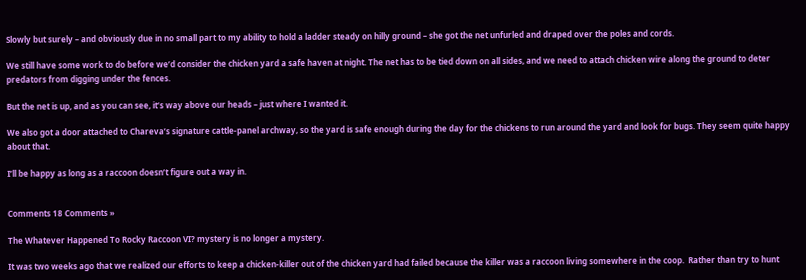Slowly but surely – and obviously due in no small part to my ability to hold a ladder steady on hilly ground – she got the net unfurled and draped over the poles and cords.

We still have some work to do before we’d consider the chicken yard a safe haven at night. The net has to be tied down on all sides, and we need to attach chicken wire along the ground to deter predators from digging under the fences.

But the net is up, and as you can see, it’s way above our heads – just where I wanted it.

We also got a door attached to Chareva’s signature cattle-panel archway, so the yard is safe enough during the day for the chickens to run around the yard and look for bugs. They seem quite happy about that.

I’ll be happy as long as a raccoon doesn’t figure out a way in.


Comments 18 Comments »

The Whatever Happened To Rocky Raccoon VI? mystery is no longer a mystery.

It was two weeks ago that we realized our efforts to keep a chicken-killer out of the chicken yard had failed because the killer was a raccoon living somewhere in the coop.  Rather than try to hunt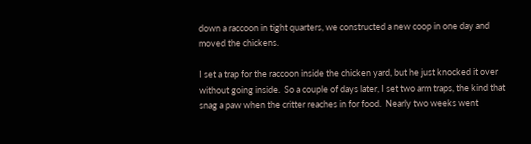down a raccoon in tight quarters, we constructed a new coop in one day and moved the chickens.

I set a trap for the raccoon inside the chicken yard, but he just knocked it over without going inside.  So a couple of days later, I set two arm traps, the kind that snag a paw when the critter reaches in for food.  Nearly two weeks went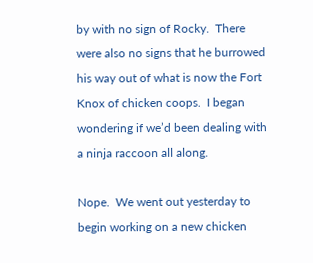by with no sign of Rocky.  There were also no signs that he burrowed his way out of what is now the Fort Knox of chicken coops.  I began wondering if we’d been dealing with a ninja raccoon all along.

Nope.  We went out yesterday to begin working on a new chicken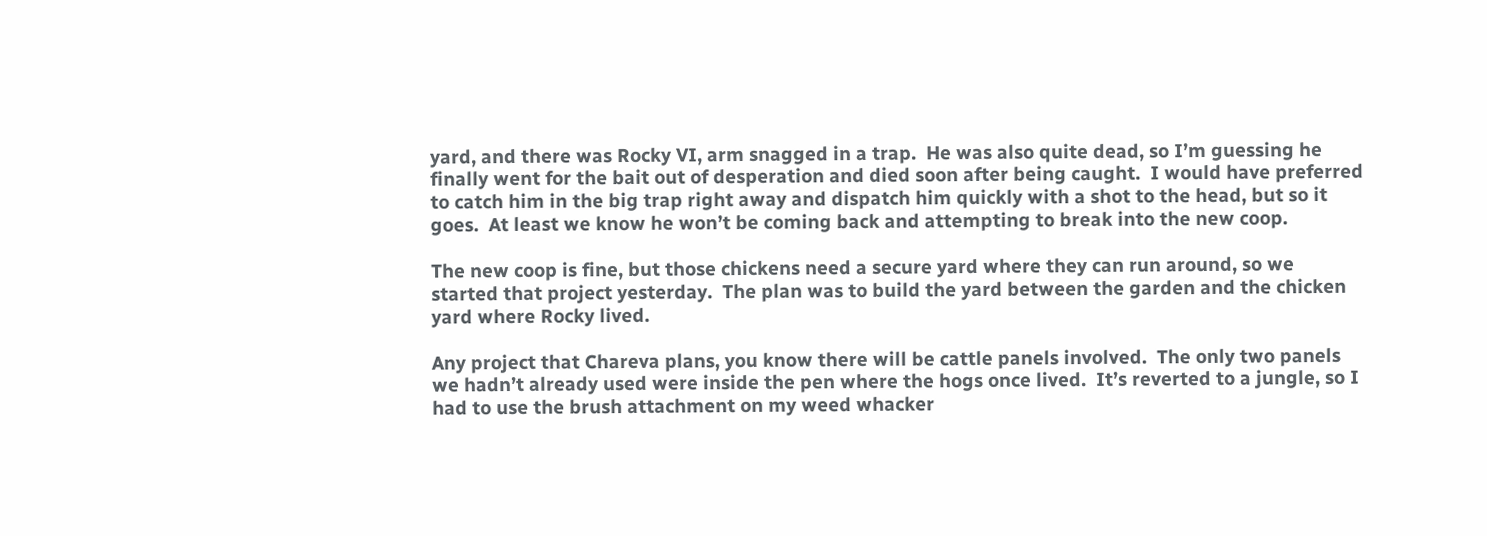yard, and there was Rocky VI, arm snagged in a trap.  He was also quite dead, so I’m guessing he finally went for the bait out of desperation and died soon after being caught.  I would have preferred to catch him in the big trap right away and dispatch him quickly with a shot to the head, but so it goes.  At least we know he won’t be coming back and attempting to break into the new coop.

The new coop is fine, but those chickens need a secure yard where they can run around, so we started that project yesterday.  The plan was to build the yard between the garden and the chicken yard where Rocky lived.

Any project that Chareva plans, you know there will be cattle panels involved.  The only two panels we hadn’t already used were inside the pen where the hogs once lived.  It’s reverted to a jungle, so I had to use the brush attachment on my weed whacker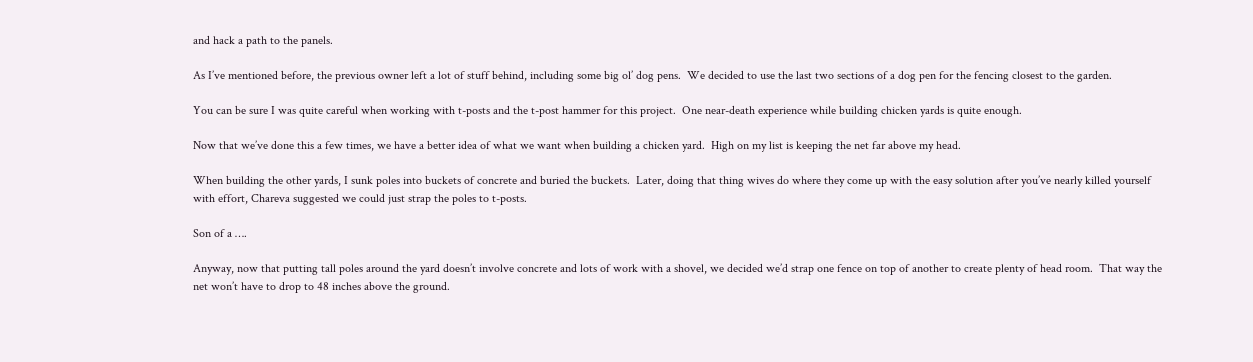and hack a path to the panels.

As I’ve mentioned before, the previous owner left a lot of stuff behind, including some big ol’ dog pens.  We decided to use the last two sections of a dog pen for the fencing closest to the garden.

You can be sure I was quite careful when working with t-posts and the t-post hammer for this project.  One near-death experience while building chicken yards is quite enough.

Now that we’ve done this a few times, we have a better idea of what we want when building a chicken yard.  High on my list is keeping the net far above my head.

When building the other yards, I sunk poles into buckets of concrete and buried the buckets.  Later, doing that thing wives do where they come up with the easy solution after you’ve nearly killed yourself with effort, Chareva suggested we could just strap the poles to t-posts.

Son of a ….

Anyway, now that putting tall poles around the yard doesn’t involve concrete and lots of work with a shovel, we decided we’d strap one fence on top of another to create plenty of head room.  That way the net won’t have to drop to 48 inches above the ground.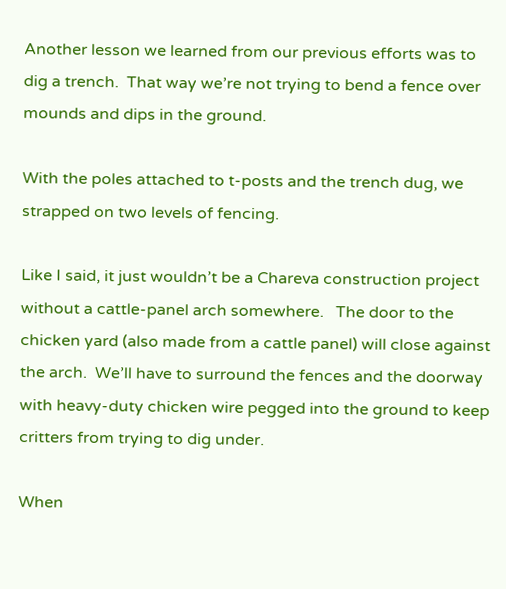Another lesson we learned from our previous efforts was to dig a trench.  That way we’re not trying to bend a fence over mounds and dips in the ground.

With the poles attached to t-posts and the trench dug, we strapped on two levels of fencing.

Like I said, it just wouldn’t be a Chareva construction project without a cattle-panel arch somewhere.   The door to the chicken yard (also made from a cattle panel) will close against the arch.  We’ll have to surround the fences and the doorway with heavy-duty chicken wire pegged into the ground to keep critters from trying to dig under.

When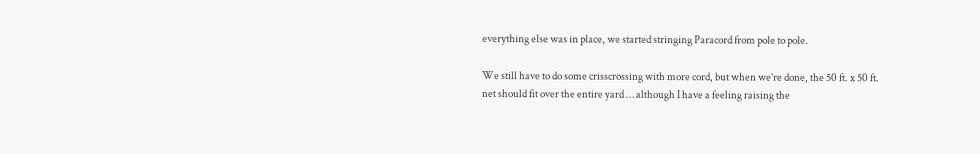everything else was in place, we started stringing Paracord from pole to pole.

We still have to do some crisscrossing with more cord, but when we’re done, the 50 ft. x 50 ft. net should fit over the entire yard … although I have a feeling raising the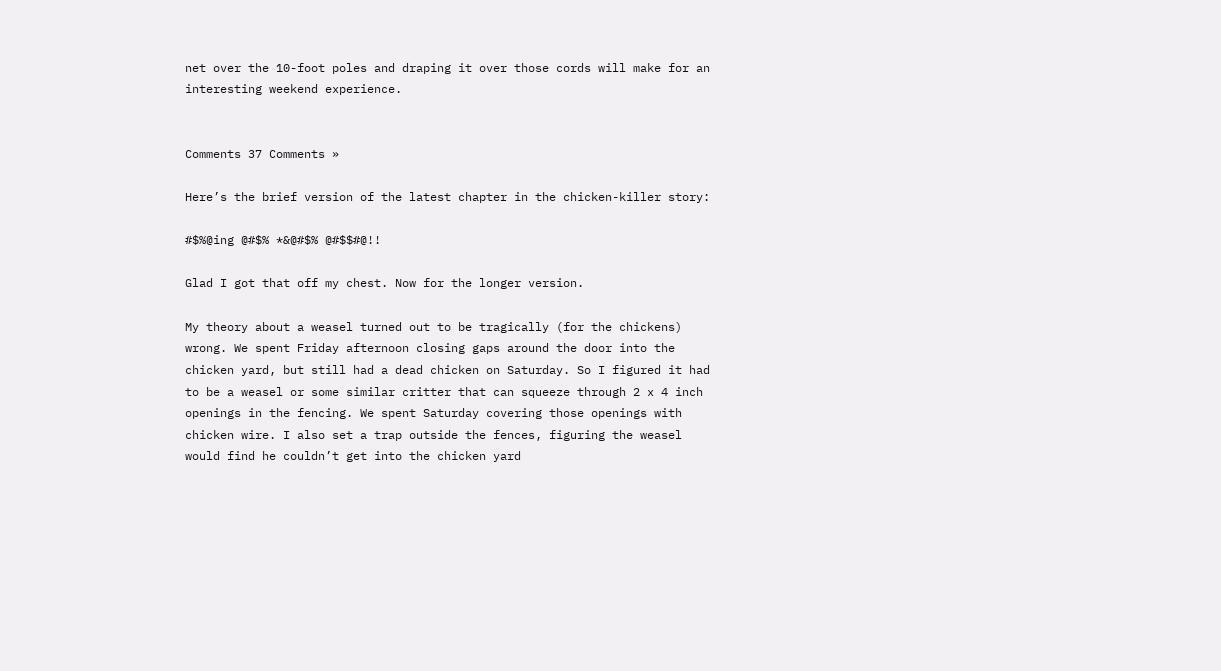net over the 10-foot poles and draping it over those cords will make for an interesting weekend experience.


Comments 37 Comments »

Here’s the brief version of the latest chapter in the chicken-killer story:

#$%@ing @#$% *&@#$% @#$$#@!!

Glad I got that off my chest. Now for the longer version.

My theory about a weasel turned out to be tragically (for the chickens) wrong. We spent Friday afternoon closing gaps around the door into the chicken yard, but still had a dead chicken on Saturday. So I figured it had to be a weasel or some similar critter that can squeeze through 2 x 4 inch openings in the fencing. We spent Saturday covering those openings with chicken wire. I also set a trap outside the fences, figuring the weasel would find he couldn’t get into the chicken yard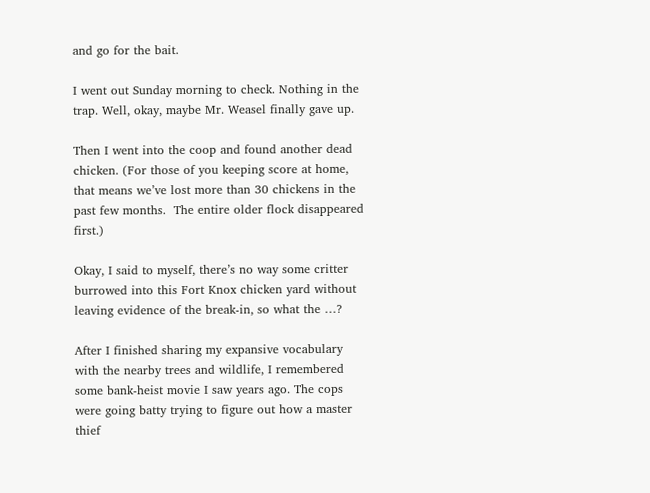and go for the bait.

I went out Sunday morning to check. Nothing in the trap. Well, okay, maybe Mr. Weasel finally gave up.

Then I went into the coop and found another dead chicken. (For those of you keeping score at home, that means we’ve lost more than 30 chickens in the past few months.  The entire older flock disappeared first.)

Okay, I said to myself, there’s no way some critter burrowed into this Fort Knox chicken yard without leaving evidence of the break-in, so what the …?

After I finished sharing my expansive vocabulary with the nearby trees and wildlife, I remembered some bank-heist movie I saw years ago. The cops were going batty trying to figure out how a master thief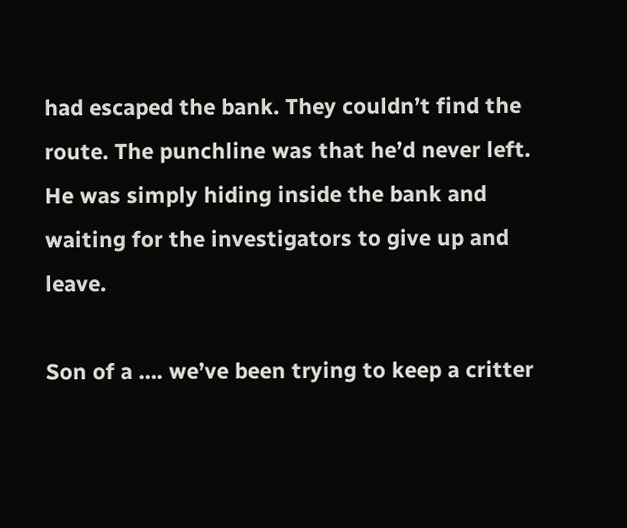had escaped the bank. They couldn’t find the route. The punchline was that he’d never left. He was simply hiding inside the bank and waiting for the investigators to give up and leave.

Son of a …. we’ve been trying to keep a critter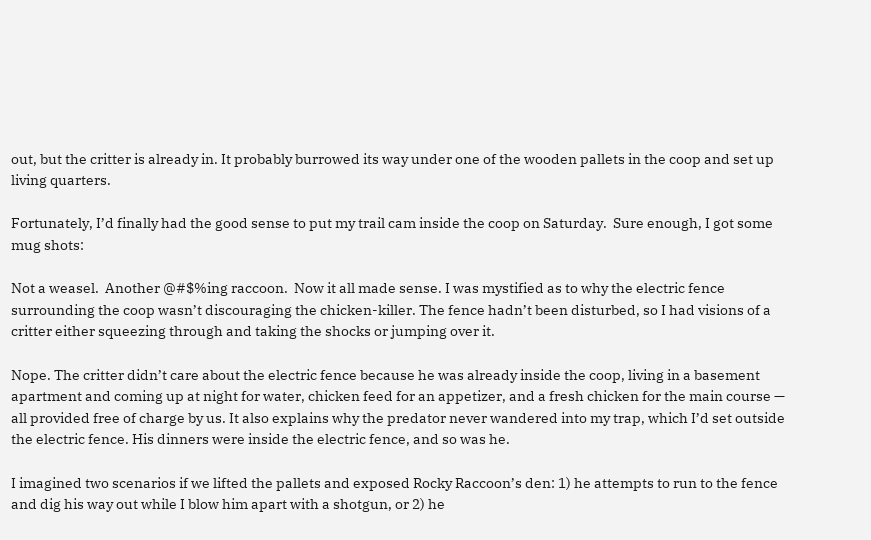out, but the critter is already in. It probably burrowed its way under one of the wooden pallets in the coop and set up living quarters.

Fortunately, I’d finally had the good sense to put my trail cam inside the coop on Saturday.  Sure enough, I got some mug shots:

Not a weasel.  Another @#$%ing raccoon.  Now it all made sense. I was mystified as to why the electric fence surrounding the coop wasn’t discouraging the chicken-killer. The fence hadn’t been disturbed, so I had visions of a critter either squeezing through and taking the shocks or jumping over it.

Nope. The critter didn’t care about the electric fence because he was already inside the coop, living in a basement apartment and coming up at night for water, chicken feed for an appetizer, and a fresh chicken for the main course — all provided free of charge by us. It also explains why the predator never wandered into my trap, which I’d set outside the electric fence. His dinners were inside the electric fence, and so was he.

I imagined two scenarios if we lifted the pallets and exposed Rocky Raccoon’s den: 1) he attempts to run to the fence and dig his way out while I blow him apart with a shotgun, or 2) he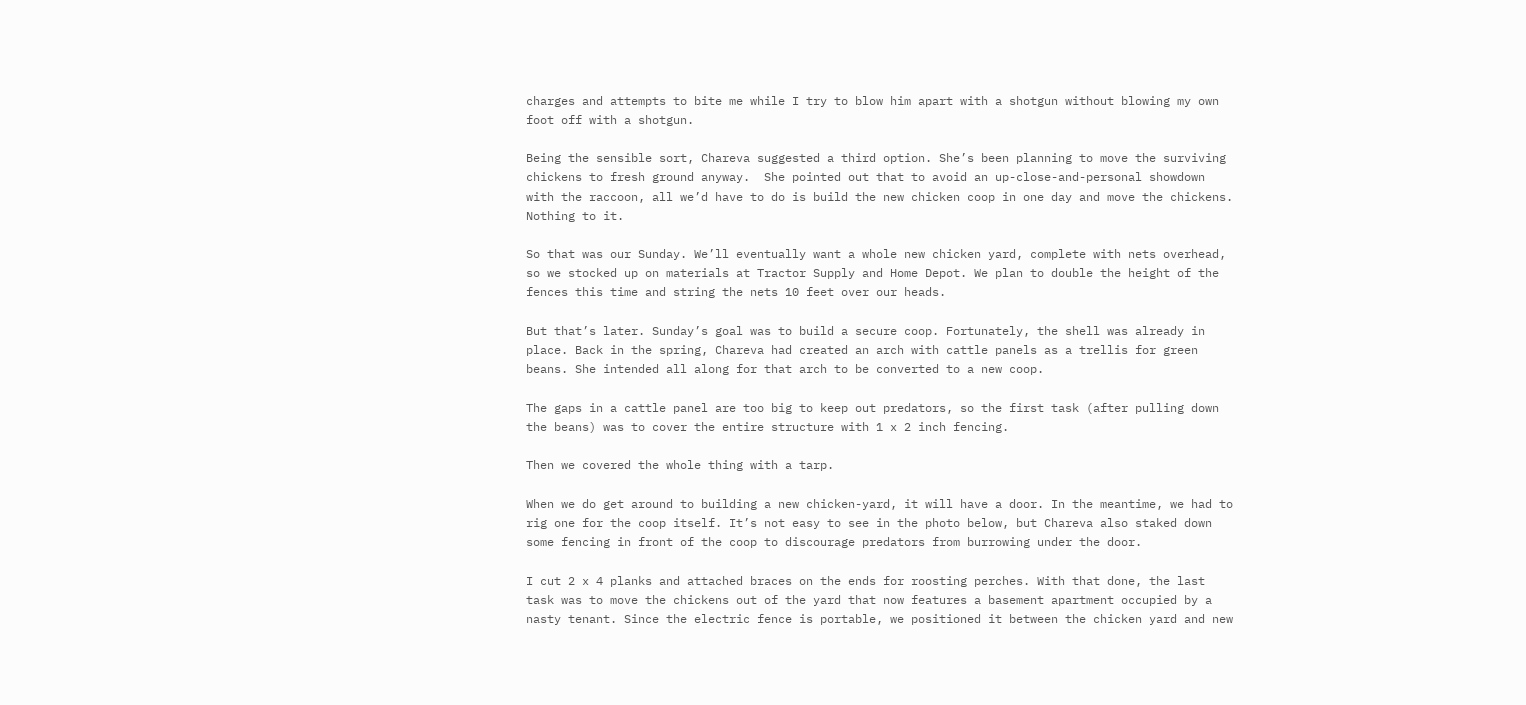charges and attempts to bite me while I try to blow him apart with a shotgun without blowing my own foot off with a shotgun.

Being the sensible sort, Chareva suggested a third option. She’s been planning to move the surviving chickens to fresh ground anyway.  She pointed out that to avoid an up-close-and-personal showdown with the raccoon, all we’d have to do is build the new chicken coop in one day and move the chickens. Nothing to it.

So that was our Sunday. We’ll eventually want a whole new chicken yard, complete with nets overhead, so we stocked up on materials at Tractor Supply and Home Depot. We plan to double the height of the fences this time and string the nets 10 feet over our heads.

But that’s later. Sunday’s goal was to build a secure coop. Fortunately, the shell was already in place. Back in the spring, Chareva had created an arch with cattle panels as a trellis for green beans. She intended all along for that arch to be converted to a new coop.

The gaps in a cattle panel are too big to keep out predators, so the first task (after pulling down the beans) was to cover the entire structure with 1 x 2 inch fencing.

Then we covered the whole thing with a tarp.

When we do get around to building a new chicken-yard, it will have a door. In the meantime, we had to rig one for the coop itself. It’s not easy to see in the photo below, but Chareva also staked down some fencing in front of the coop to discourage predators from burrowing under the door.

I cut 2 x 4 planks and attached braces on the ends for roosting perches. With that done, the last task was to move the chickens out of the yard that now features a basement apartment occupied by a nasty tenant. Since the electric fence is portable, we positioned it between the chicken yard and new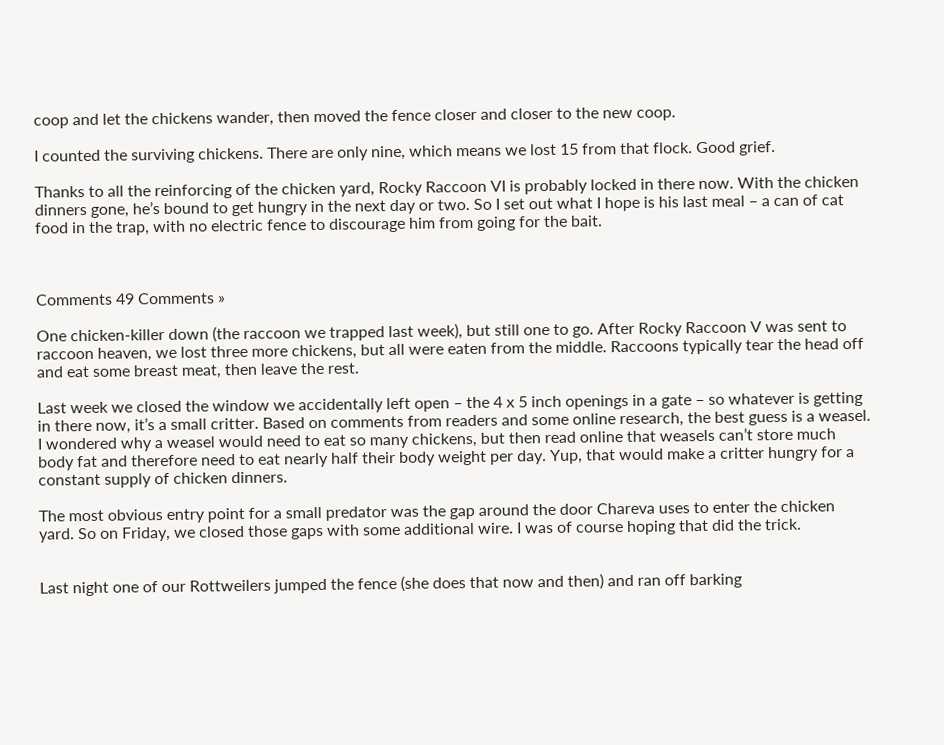coop and let the chickens wander, then moved the fence closer and closer to the new coop.

I counted the surviving chickens. There are only nine, which means we lost 15 from that flock. Good grief.

Thanks to all the reinforcing of the chicken yard, Rocky Raccoon VI is probably locked in there now. With the chicken dinners gone, he’s bound to get hungry in the next day or two. So I set out what I hope is his last meal – a can of cat food in the trap, with no electric fence to discourage him from going for the bait.



Comments 49 Comments »

One chicken-killer down (the raccoon we trapped last week), but still one to go. After Rocky Raccoon V was sent to raccoon heaven, we lost three more chickens, but all were eaten from the middle. Raccoons typically tear the head off and eat some breast meat, then leave the rest.

Last week we closed the window we accidentally left open – the 4 x 5 inch openings in a gate – so whatever is getting in there now, it’s a small critter. Based on comments from readers and some online research, the best guess is a weasel. I wondered why a weasel would need to eat so many chickens, but then read online that weasels can’t store much body fat and therefore need to eat nearly half their body weight per day. Yup, that would make a critter hungry for a constant supply of chicken dinners.

The most obvious entry point for a small predator was the gap around the door Chareva uses to enter the chicken yard. So on Friday, we closed those gaps with some additional wire. I was of course hoping that did the trick.


Last night one of our Rottweilers jumped the fence (she does that now and then) and ran off barking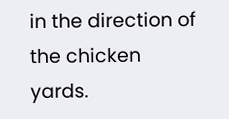in the direction of the chicken yards.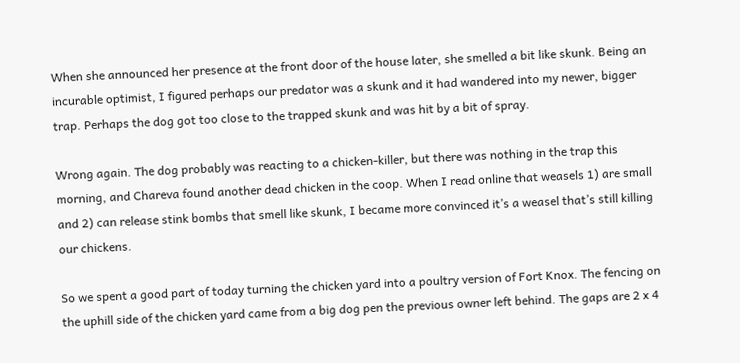When she announced her presence at the front door of the house later, she smelled a bit like skunk. Being an incurable optimist, I figured perhaps our predator was a skunk and it had wandered into my newer, bigger trap. Perhaps the dog got too close to the trapped skunk and was hit by a bit of spray.

Wrong again. The dog probably was reacting to a chicken-killer, but there was nothing in the trap this morning, and Chareva found another dead chicken in the coop. When I read online that weasels 1) are small and 2) can release stink bombs that smell like skunk, I became more convinced it’s a weasel that’s still killing our chickens.

So we spent a good part of today turning the chicken yard into a poultry version of Fort Knox. The fencing on the uphill side of the chicken yard came from a big dog pen the previous owner left behind. The gaps are 2 x 4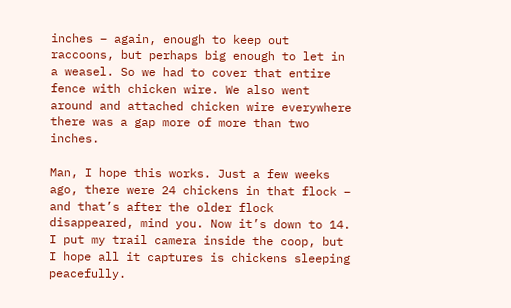inches – again, enough to keep out raccoons, but perhaps big enough to let in a weasel. So we had to cover that entire fence with chicken wire. We also went around and attached chicken wire everywhere there was a gap more of more than two inches.

Man, I hope this works. Just a few weeks ago, there were 24 chickens in that flock – and that’s after the older flock disappeared, mind you. Now it’s down to 14. I put my trail camera inside the coop, but I hope all it captures is chickens sleeping peacefully.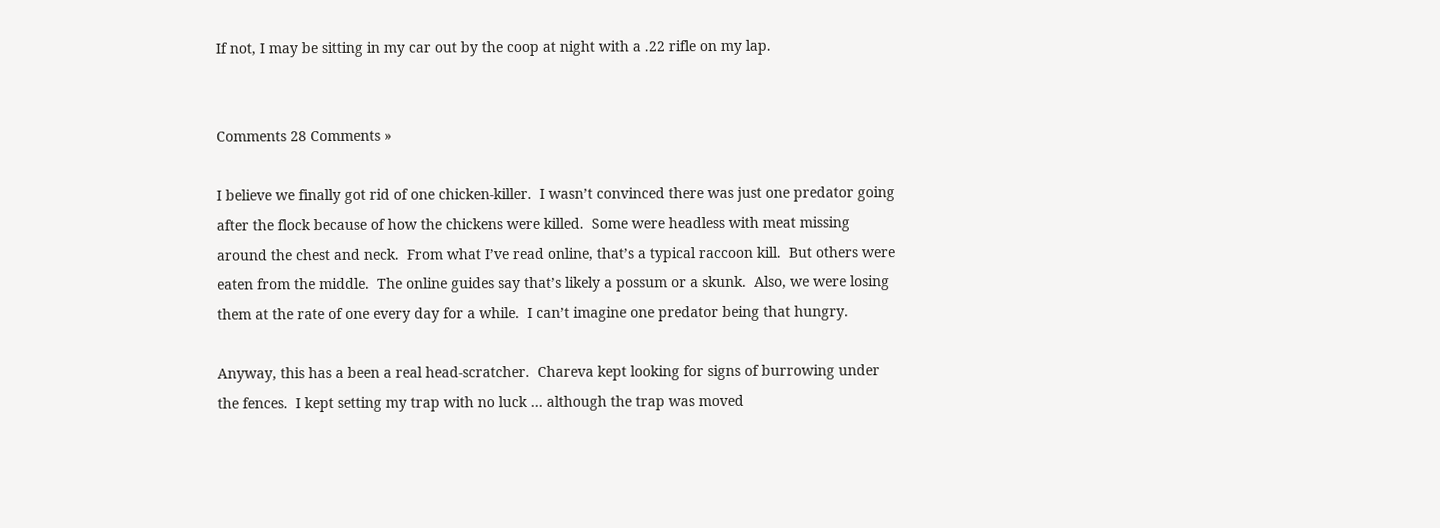If not, I may be sitting in my car out by the coop at night with a .22 rifle on my lap.


Comments 28 Comments »

I believe we finally got rid of one chicken-killer.  I wasn’t convinced there was just one predator going after the flock because of how the chickens were killed.  Some were headless with meat missing around the chest and neck.  From what I’ve read online, that’s a typical raccoon kill.  But others were eaten from the middle.  The online guides say that’s likely a possum or a skunk.  Also, we were losing them at the rate of one every day for a while.  I can’t imagine one predator being that hungry.

Anyway, this has a been a real head-scratcher.  Chareva kept looking for signs of burrowing under the fences.  I kept setting my trap with no luck … although the trap was moved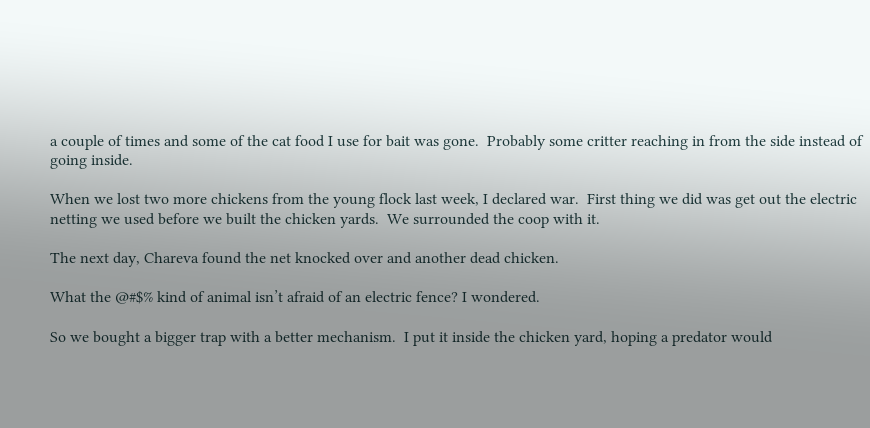a couple of times and some of the cat food I use for bait was gone.  Probably some critter reaching in from the side instead of going inside.

When we lost two more chickens from the young flock last week, I declared war.  First thing we did was get out the electric netting we used before we built the chicken yards.  We surrounded the coop with it.

The next day, Chareva found the net knocked over and another dead chicken.

What the @#$% kind of animal isn’t afraid of an electric fence? I wondered.

So we bought a bigger trap with a better mechanism.  I put it inside the chicken yard, hoping a predator would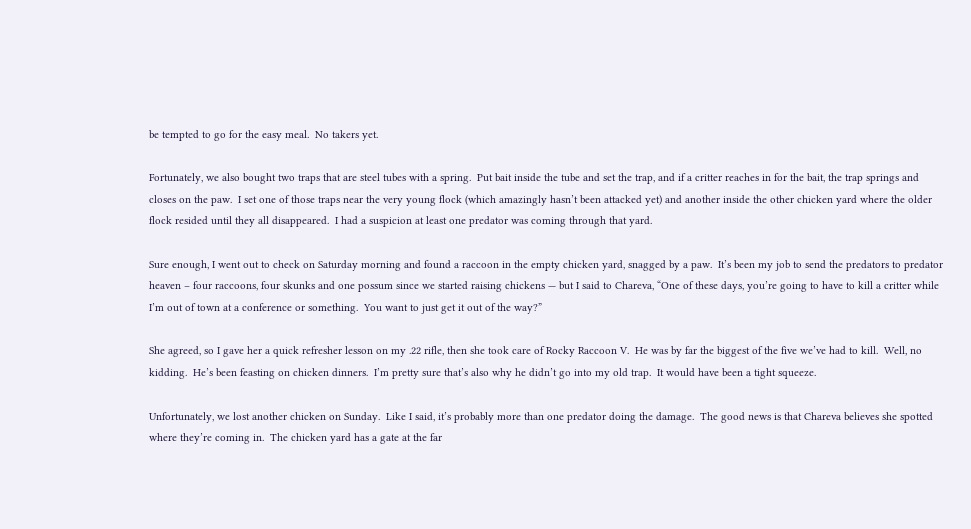be tempted to go for the easy meal.  No takers yet.

Fortunately, we also bought two traps that are steel tubes with a spring.  Put bait inside the tube and set the trap, and if a critter reaches in for the bait, the trap springs and closes on the paw.  I set one of those traps near the very young flock (which amazingly hasn’t been attacked yet) and another inside the other chicken yard where the older flock resided until they all disappeared.  I had a suspicion at least one predator was coming through that yard.

Sure enough, I went out to check on Saturday morning and found a raccoon in the empty chicken yard, snagged by a paw.  It’s been my job to send the predators to predator heaven – four raccoons, four skunks and one possum since we started raising chickens — but I said to Chareva, “One of these days, you’re going to have to kill a critter while I’m out of town at a conference or something.  You want to just get it out of the way?”

She agreed, so I gave her a quick refresher lesson on my .22 rifle, then she took care of Rocky Raccoon V.  He was by far the biggest of the five we’ve had to kill.  Well, no kidding.  He’s been feasting on chicken dinners.  I’m pretty sure that’s also why he didn’t go into my old trap.  It would have been a tight squeeze.

Unfortunately, we lost another chicken on Sunday.  Like I said, it’s probably more than one predator doing the damage.  The good news is that Chareva believes she spotted where they’re coming in.  The chicken yard has a gate at the far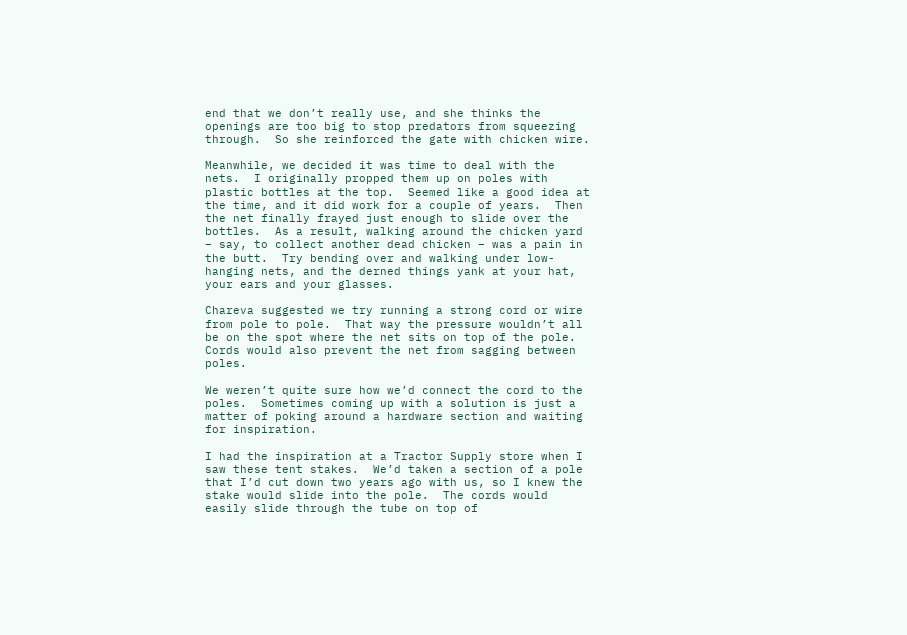end that we don’t really use, and she thinks the openings are too big to stop predators from squeezing through.  So she reinforced the gate with chicken wire.

Meanwhile, we decided it was time to deal with the nets.  I originally propped them up on poles with plastic bottles at the top.  Seemed like a good idea at the time, and it did work for a couple of years.  Then the net finally frayed just enough to slide over the bottles.  As a result, walking around the chicken yard – say, to collect another dead chicken – was a pain in the butt.  Try bending over and walking under low-hanging nets, and the derned things yank at your hat, your ears and your glasses.

Chareva suggested we try running a strong cord or wire from pole to pole.  That way the pressure wouldn’t all be on the spot where the net sits on top of the pole.  Cords would also prevent the net from sagging between poles.

We weren’t quite sure how we’d connect the cord to the poles.  Sometimes coming up with a solution is just a matter of poking around a hardware section and waiting for inspiration.

I had the inspiration at a Tractor Supply store when I saw these tent stakes.  We’d taken a section of a pole that I’d cut down two years ago with us, so I knew the stake would slide into the pole.  The cords would easily slide through the tube on top of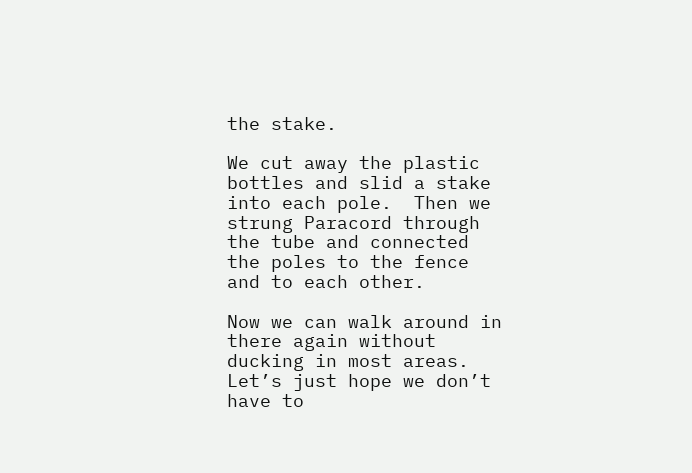the stake.

We cut away the plastic bottles and slid a stake into each pole.  Then we strung Paracord through the tube and connected the poles to the fence and to each other.

Now we can walk around in there again without ducking in most areas.  Let’s just hope we don’t have to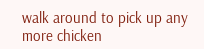walk around to pick up any more chicken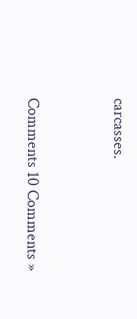carcasses.


Comments 10 Comments »